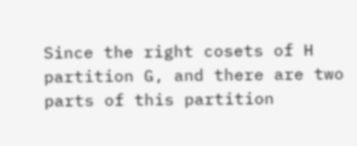Since the right cosets of H partition G, and there are two parts of this partition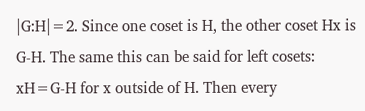|G:H|=2. Since one coset is H, the other coset Hx is G-H. The same this can be said for left cosets: xH=G-H for x outside of H. Then every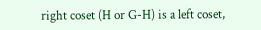right coset (H or G-H) is a left coset,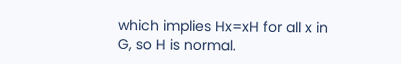which implies Hx=xH for all x in G, so H is normal.